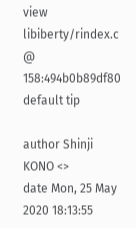view libiberty/rindex.c @ 158:494b0b89df80 default tip

author Shinji KONO <>
date Mon, 25 May 2020 18:13:55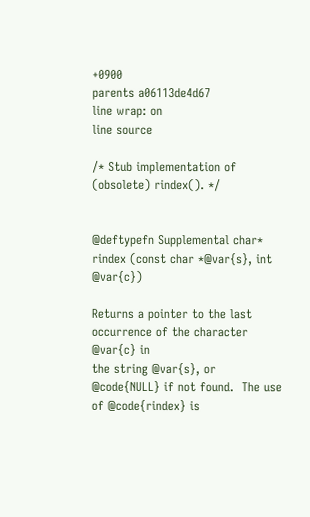+0900
parents a06113de4d67
line wrap: on
line source

/* Stub implementation of (obsolete) rindex(). */


@deftypefn Supplemental char* rindex (const char *@var{s}, int @var{c})

Returns a pointer to the last occurrence of the character @var{c} in
the string @var{s}, or @code{NULL} if not found.  The use of @code{rindex} is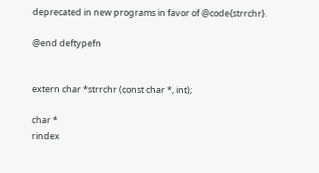deprecated in new programs in favor of @code{strrchr}.

@end deftypefn


extern char *strrchr (const char *, int);

char *
rindex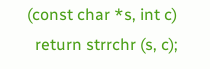(const char *s, int c)
  return strrchr (s, c);